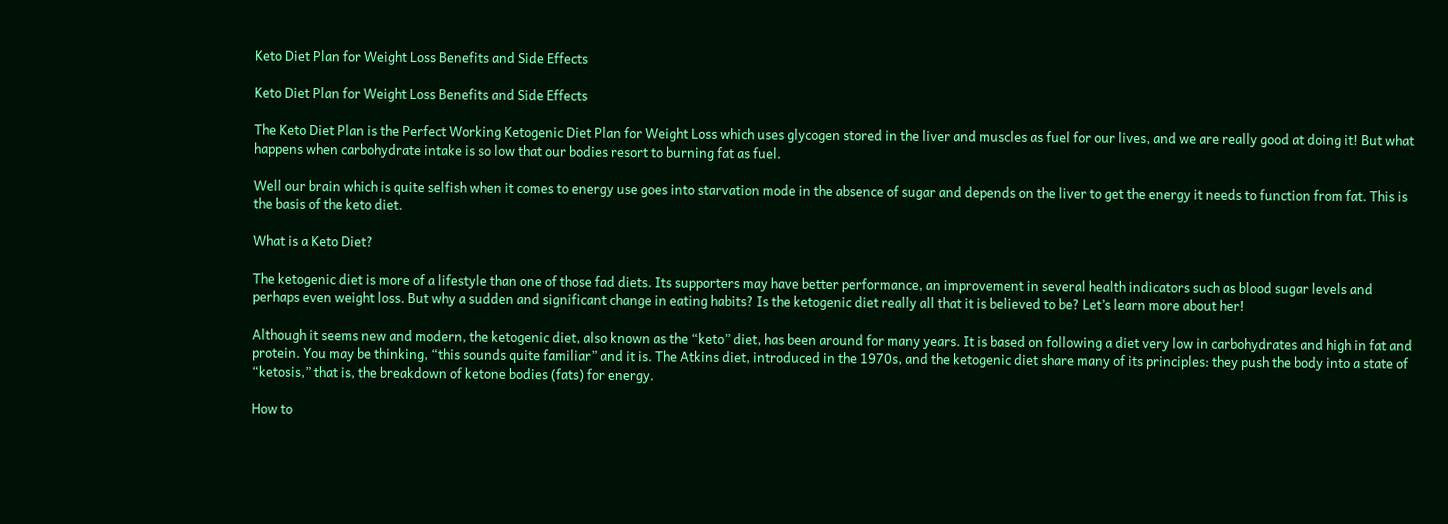Keto Diet Plan for Weight Loss Benefits and Side Effects

Keto Diet Plan for Weight Loss Benefits and Side Effects

The Keto Diet Plan is the Perfect Working Ketogenic Diet Plan for Weight Loss which uses glycogen stored in the liver and muscles as fuel for our lives, and we are really good at doing it! But what happens when carbohydrate intake is so low that our bodies resort to burning fat as fuel.

Well our brain which is quite selfish when it comes to energy use goes into starvation mode in the absence of sugar and depends on the liver to get the energy it needs to function from fat. This is the basis of the keto diet.

What is a Keto Diet?

The ketogenic diet is more of a lifestyle than one of those fad diets. Its supporters may have better performance, an improvement in several health indicators such as blood sugar levels and perhaps even weight loss. But why a sudden and significant change in eating habits? Is the ketogenic diet really all that it is believed to be? Let’s learn more about her!

Although it seems new and modern, the ketogenic diet, also known as the “keto” diet, has been around for many years. It is based on following a diet very low in carbohydrates and high in fat and protein. You may be thinking, “this sounds quite familiar” and it is. The Atkins diet, introduced in the 1970s, and the ketogenic diet share many of its principles: they push the body into a state of “ketosis,” that is, the breakdown of ketone bodies (fats) for energy.

How to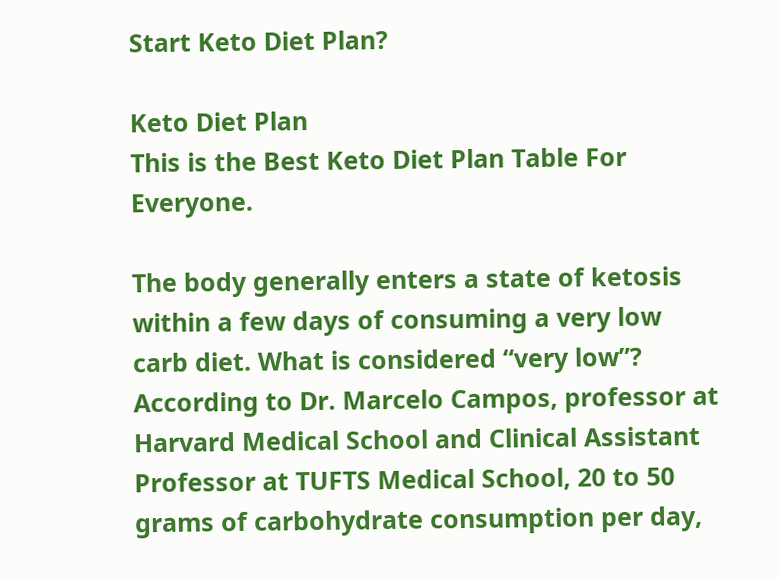Start Keto Diet Plan?

Keto Diet Plan
This is the Best Keto Diet Plan Table For Everyone.

The body generally enters a state of ketosis within a few days of consuming a very low carb diet. What is considered “very low”? According to Dr. Marcelo Campos, professor at Harvard Medical School and Clinical Assistant Professor at TUFTS Medical School, 20 to 50 grams of carbohydrate consumption per day,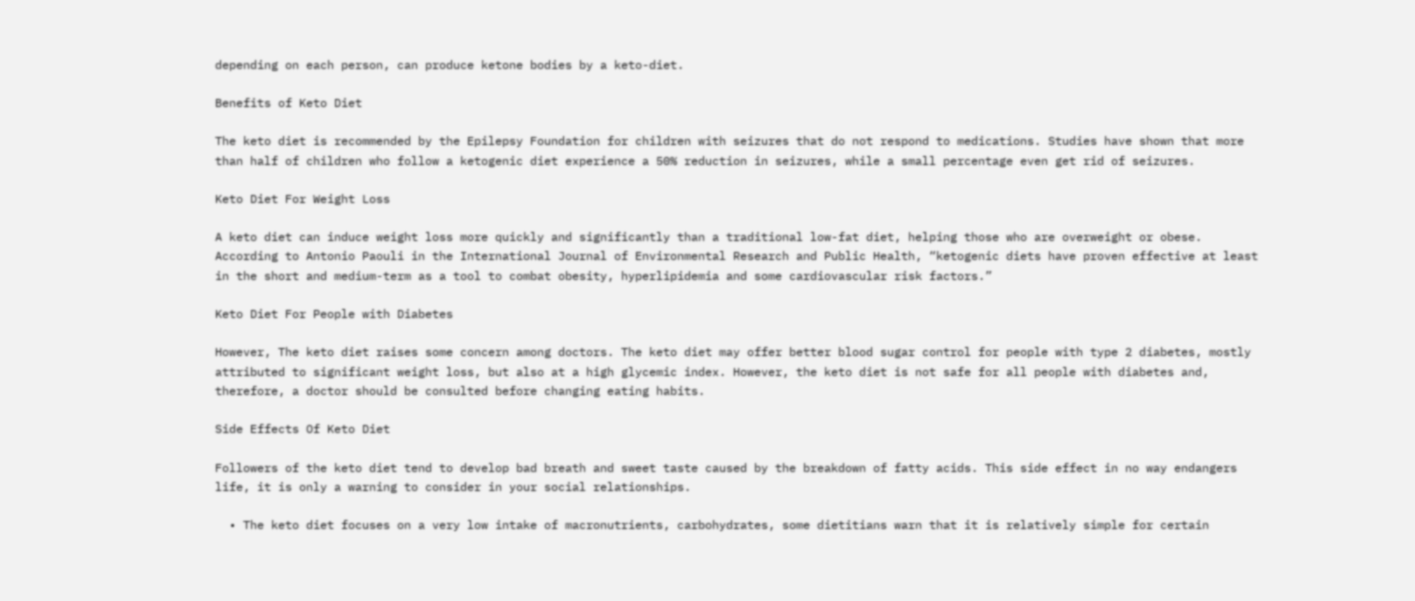depending on each person, can produce ketone bodies by a keto-diet.

Benefits of Keto Diet

The keto diet is recommended by the Epilepsy Foundation for children with seizures that do not respond to medications. Studies have shown that more than half of children who follow a ketogenic diet experience a 50% reduction in seizures, while a small percentage even get rid of seizures.

Keto Diet For Weight Loss

A keto diet can induce weight loss more quickly and significantly than a traditional low-fat diet, helping those who are overweight or obese. According to Antonio Paouli in the International Journal of Environmental Research and Public Health, “ketogenic diets have proven effective at least in the short and medium-term as a tool to combat obesity, hyperlipidemia and some cardiovascular risk factors.”

Keto Diet For People with Diabetes

However, The keto diet raises some concern among doctors. The keto diet may offer better blood sugar control for people with type 2 diabetes, mostly attributed to significant weight loss, but also at a high glycemic index. However, the keto diet is not safe for all people with diabetes and, therefore, a doctor should be consulted before changing eating habits.

Side Effects Of Keto Diet

Followers of the keto diet tend to develop bad breath and sweet taste caused by the breakdown of fatty acids. This side effect in no way endangers life, it is only a warning to consider in your social relationships.

  • The keto diet focuses on a very low intake of macronutrients, carbohydrates, some dietitians warn that it is relatively simple for certain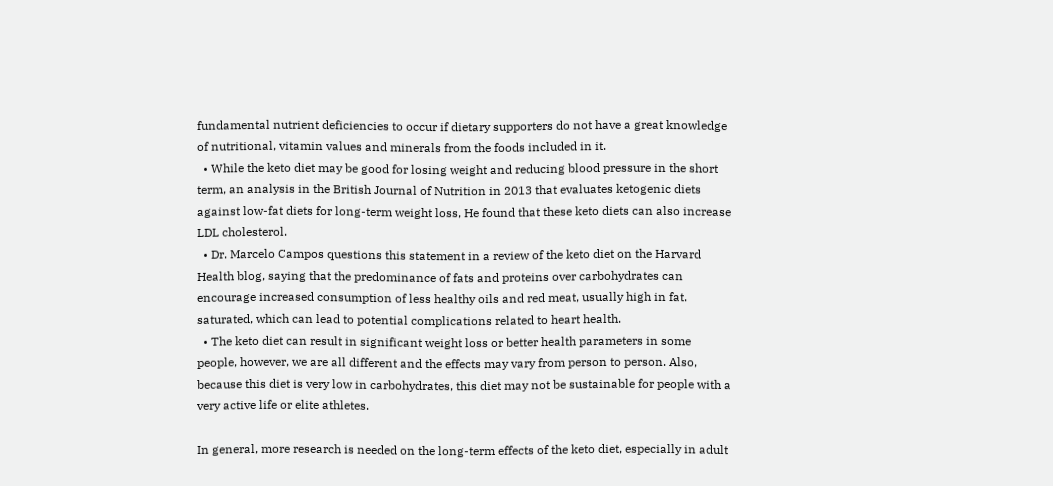fundamental nutrient deficiencies to occur if dietary supporters do not have a great knowledge of nutritional, vitamin values and minerals from the foods included in it.
  • While the keto diet may be good for losing weight and reducing blood pressure in the short term, an analysis in the British Journal of Nutrition in 2013 that evaluates ketogenic diets against low-fat diets for long-term weight loss, He found that these keto diets can also increase LDL cholesterol.
  • Dr. Marcelo Campos questions this statement in a review of the keto diet on the Harvard Health blog, saying that the predominance of fats and proteins over carbohydrates can encourage increased consumption of less healthy oils and red meat, usually high in fat. saturated, which can lead to potential complications related to heart health.
  • The keto diet can result in significant weight loss or better health parameters in some people, however, we are all different and the effects may vary from person to person. Also, because this diet is very low in carbohydrates, this diet may not be sustainable for people with a very active life or elite athletes.

In general, more research is needed on the long-term effects of the keto diet, especially in adult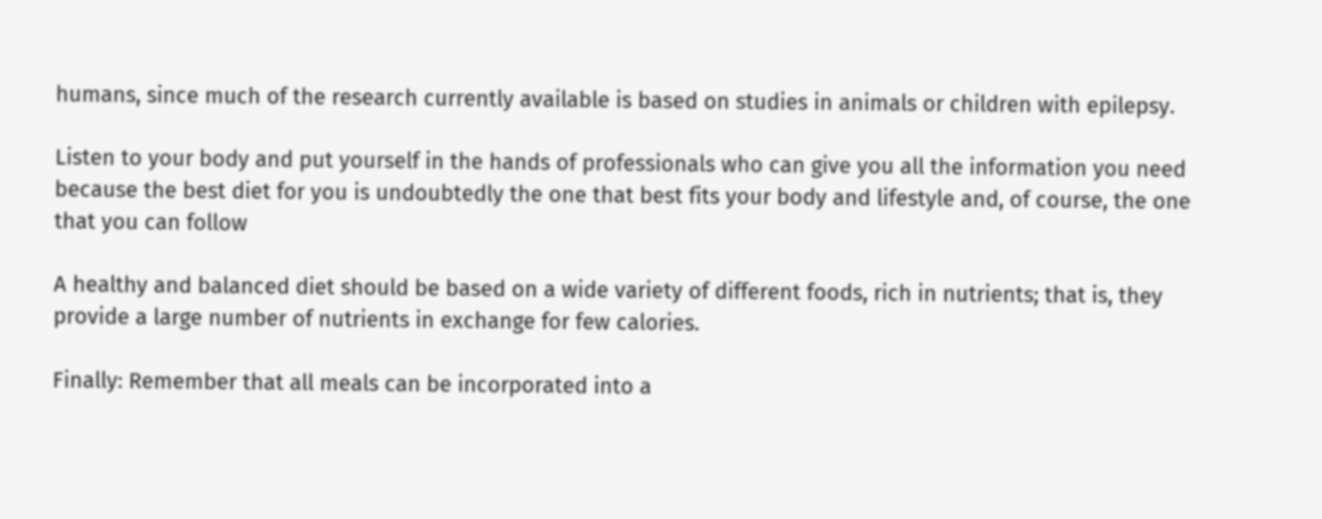humans, since much of the research currently available is based on studies in animals or children with epilepsy.

Listen to your body and put yourself in the hands of professionals who can give you all the information you need because the best diet for you is undoubtedly the one that best fits your body and lifestyle and, of course, the one that you can follow

A healthy and balanced diet should be based on a wide variety of different foods, rich in nutrients; that is, they provide a large number of nutrients in exchange for few calories.

Finally: Remember that all meals can be incorporated into a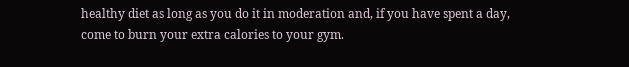healthy diet as long as you do it in moderation and, if you have spent a day, come to burn your extra calories to your gym.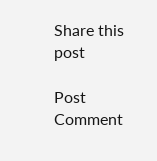Share this post

Post Comment